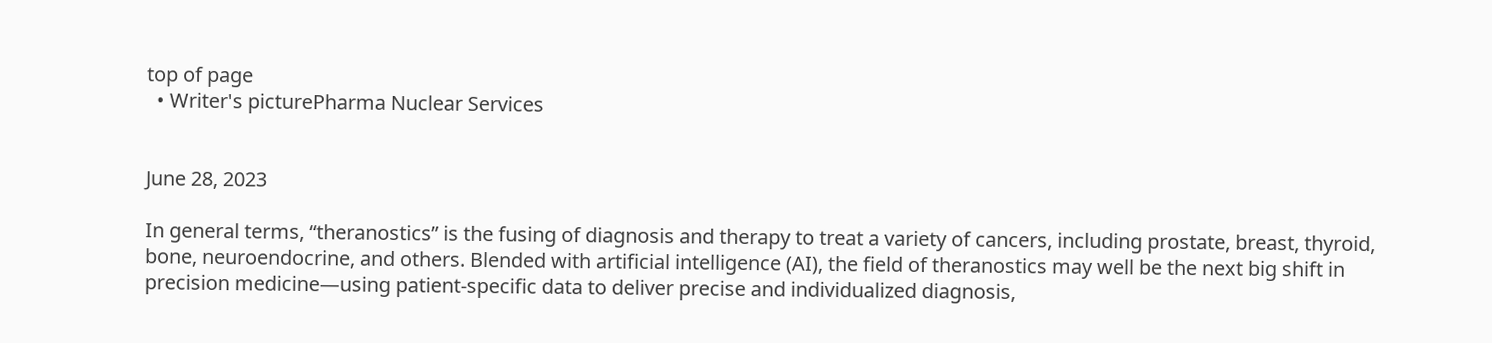top of page
  • Writer's picturePharma Nuclear Services


June 28, 2023

In general terms, “theranostics” is the fusing of diagnosis and therapy to treat a variety of cancers, including prostate, breast, thyroid, bone, neuroendocrine, and others. Blended with artificial intelligence (AI), the field of theranostics may well be the next big shift in precision medicine—using patient-specific data to deliver precise and individualized diagnosis,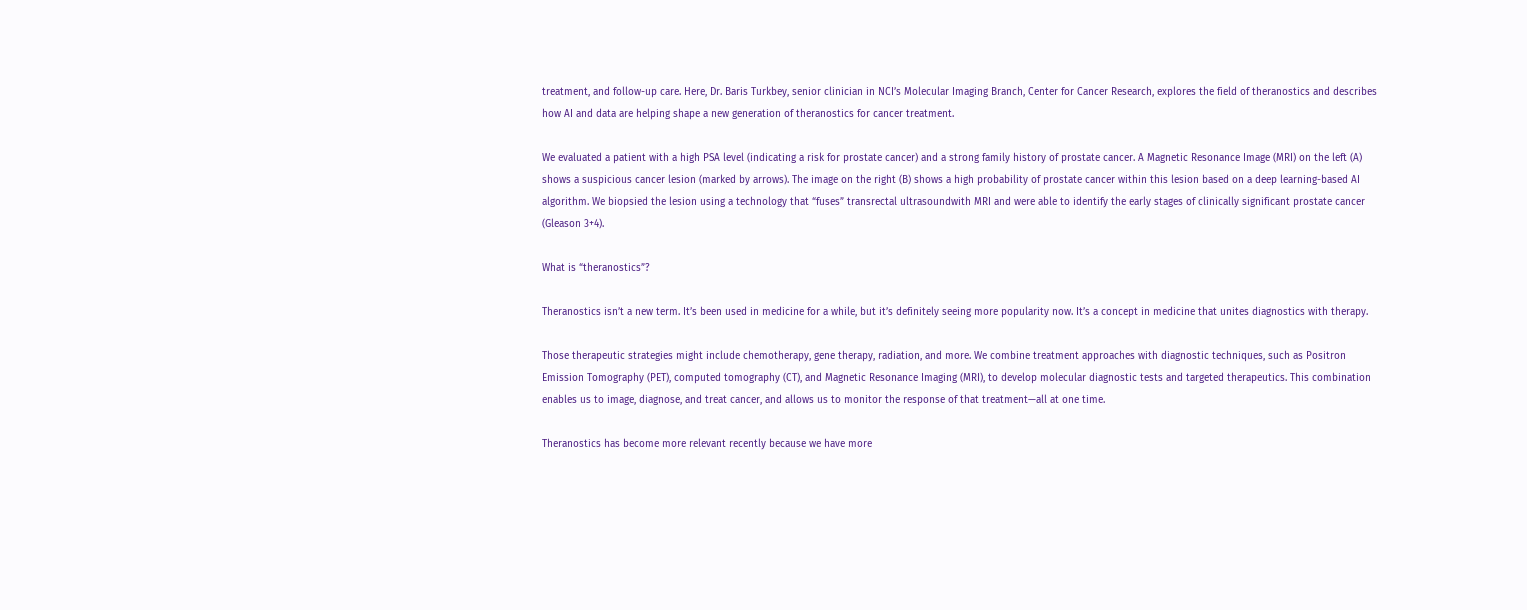treatment, and follow-up care. Here, Dr. Baris Turkbey, senior clinician in NCI’s Molecular Imaging Branch, Center for Cancer Research, explores the field of theranostics and describes how AI and data are helping shape a new generation of theranostics for cancer treatment.

We evaluated a patient with a high PSA level (indicating a risk for prostate cancer) and a strong family history of prostate cancer. A Magnetic Resonance Image (MRI) on the left (A) shows a suspicious cancer lesion (marked by arrows). The image on the right (B) shows a high probability of prostate cancer within this lesion based on a deep learning-based AI algorithm. We biopsied the lesion using a technology that “fuses” transrectal ultrasoundwith MRI and were able to identify the early stages of clinically significant prostate cancer (Gleason 3+4).

What is “theranostics”?

Theranostics isn’t a new term. It’s been used in medicine for a while, but it’s definitely seeing more popularity now. It’s a concept in medicine that unites diagnostics with therapy.

Those therapeutic strategies might include chemotherapy, gene therapy, radiation, and more. We combine treatment approaches with diagnostic techniques, such as Positron Emission Tomography (PET), computed tomography (CT), and Magnetic Resonance Imaging (MRI), to develop molecular diagnostic tests and targeted therapeutics. This combination enables us to image, diagnose, and treat cancer, and allows us to monitor the response of that treatment—all at one time.

Theranostics has become more relevant recently because we have more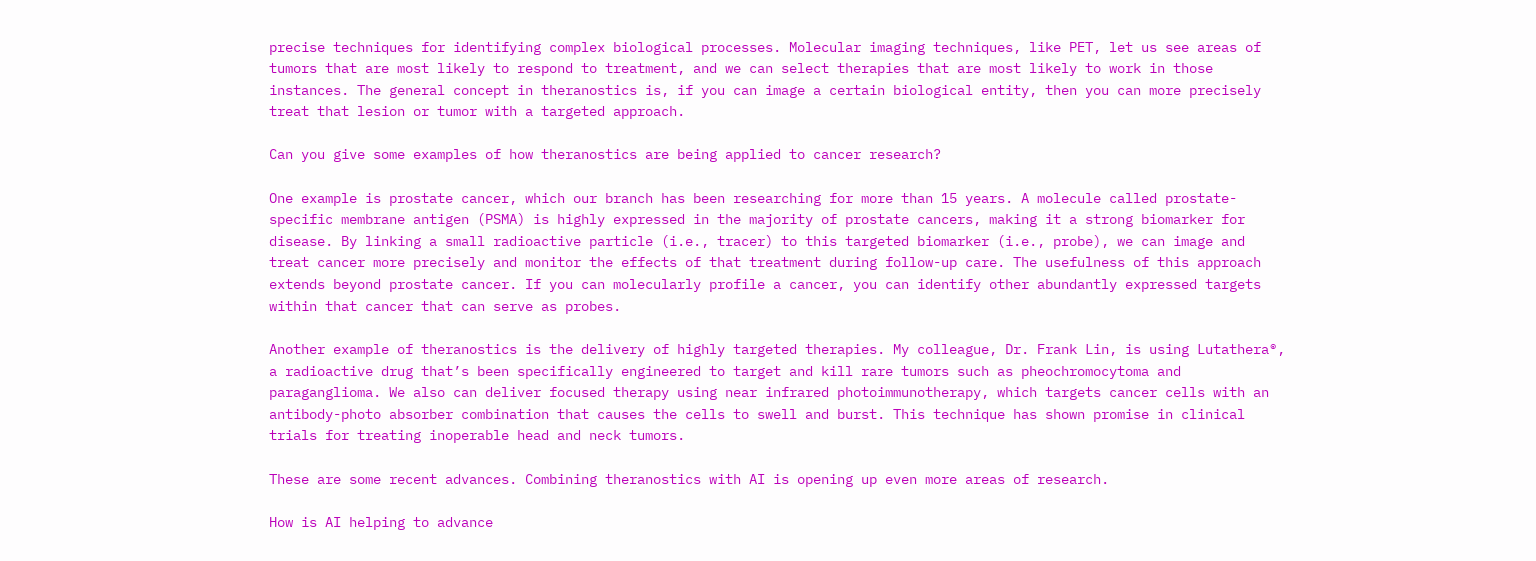precise techniques for identifying complex biological processes. Molecular imaging techniques, like PET, let us see areas of tumors that are most likely to respond to treatment, and we can select therapies that are most likely to work in those instances. The general concept in theranostics is, if you can image a certain biological entity, then you can more precisely treat that lesion or tumor with a targeted approach.

Can you give some examples of how theranostics are being applied to cancer research?

One example is prostate cancer, which our branch has been researching for more than 15 years. A molecule called prostate-specific membrane antigen (PSMA) is highly expressed in the majority of prostate cancers, making it a strong biomarker for disease. By linking a small radioactive particle (i.e., tracer) to this targeted biomarker (i.e., probe), we can image and treat cancer more precisely and monitor the effects of that treatment during follow-up care. The usefulness of this approach extends beyond prostate cancer. If you can molecularly profile a cancer, you can identify other abundantly expressed targets within that cancer that can serve as probes.

Another example of theranostics is the delivery of highly targeted therapies. My colleague, Dr. Frank Lin, is using Lutathera®, a radioactive drug that’s been specifically engineered to target and kill rare tumors such as pheochromocytoma and paraganglioma. We also can deliver focused therapy using near infrared photoimmunotherapy, which targets cancer cells with an antibody-photo absorber combination that causes the cells to swell and burst. This technique has shown promise in clinical trials for treating inoperable head and neck tumors.

These are some recent advances. Combining theranostics with AI is opening up even more areas of research.

How is AI helping to advance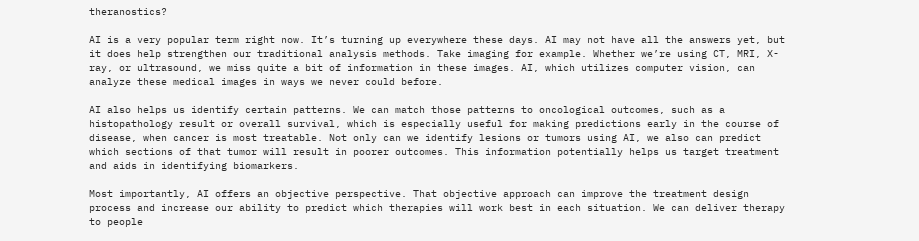theranostics?

AI is a very popular term right now. It’s turning up everywhere these days. AI may not have all the answers yet, but it does help strengthen our traditional analysis methods. Take imaging for example. Whether we’re using CT, MRI, X-ray, or ultrasound, we miss quite a bit of information in these images. AI, which utilizes computer vision, can analyze these medical images in ways we never could before.

AI also helps us identify certain patterns. We can match those patterns to oncological outcomes, such as a histopathology result or overall survival, which is especially useful for making predictions early in the course of disease, when cancer is most treatable. Not only can we identify lesions or tumors using AI, we also can predict which sections of that tumor will result in poorer outcomes. This information potentially helps us target treatment and aids in identifying biomarkers.

Most importantly, AI offers an objective perspective. That objective approach can improve the treatment design process and increase our ability to predict which therapies will work best in each situation. We can deliver therapy to people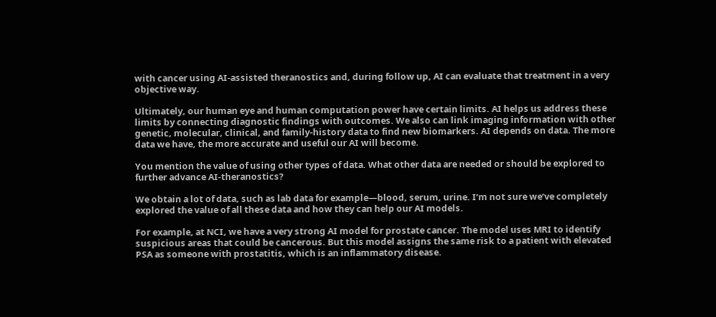with cancer using AI-assisted theranostics and, during follow up, AI can evaluate that treatment in a very objective way.

Ultimately, our human eye and human computation power have certain limits. AI helps us address these limits by connecting diagnostic findings with outcomes. We also can link imaging information with other genetic, molecular, clinical, and family-history data to find new biomarkers. AI depends on data. The more data we have, the more accurate and useful our AI will become.

You mention the value of using other types of data. What other data are needed or should be explored to further advance AI-theranostics?

We obtain a lot of data, such as lab data for example—blood, serum, urine. I’m not sure we’ve completely explored the value of all these data and how they can help our AI models.

For example, at NCI, we have a very strong AI model for prostate cancer. The model uses MRI to identify suspicious areas that could be cancerous. But this model assigns the same risk to a patient with elevated PSA as someone with prostatitis, which is an inflammatory disease.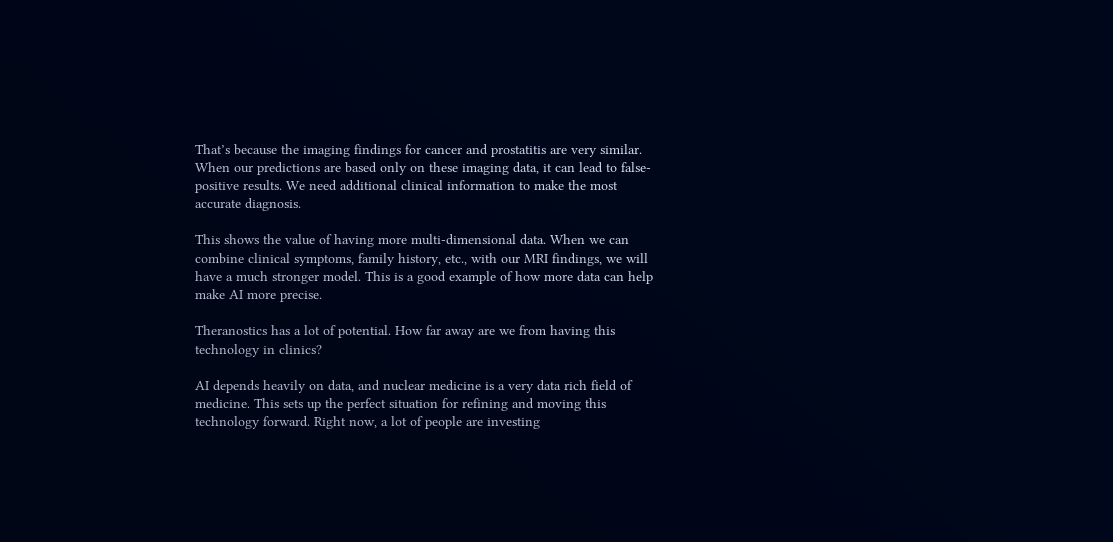That’s because the imaging findings for cancer and prostatitis are very similar. When our predictions are based only on these imaging data, it can lead to false-positive results. We need additional clinical information to make the most accurate diagnosis.

This shows the value of having more multi-dimensional data. When we can combine clinical symptoms, family history, etc., with our MRI findings, we will have a much stronger model. This is a good example of how more data can help make AI more precise.

Theranostics has a lot of potential. How far away are we from having this technology in clinics?

AI depends heavily on data, and nuclear medicine is a very data rich field of medicine. This sets up the perfect situation for refining and moving this technology forward. Right now, a lot of people are investing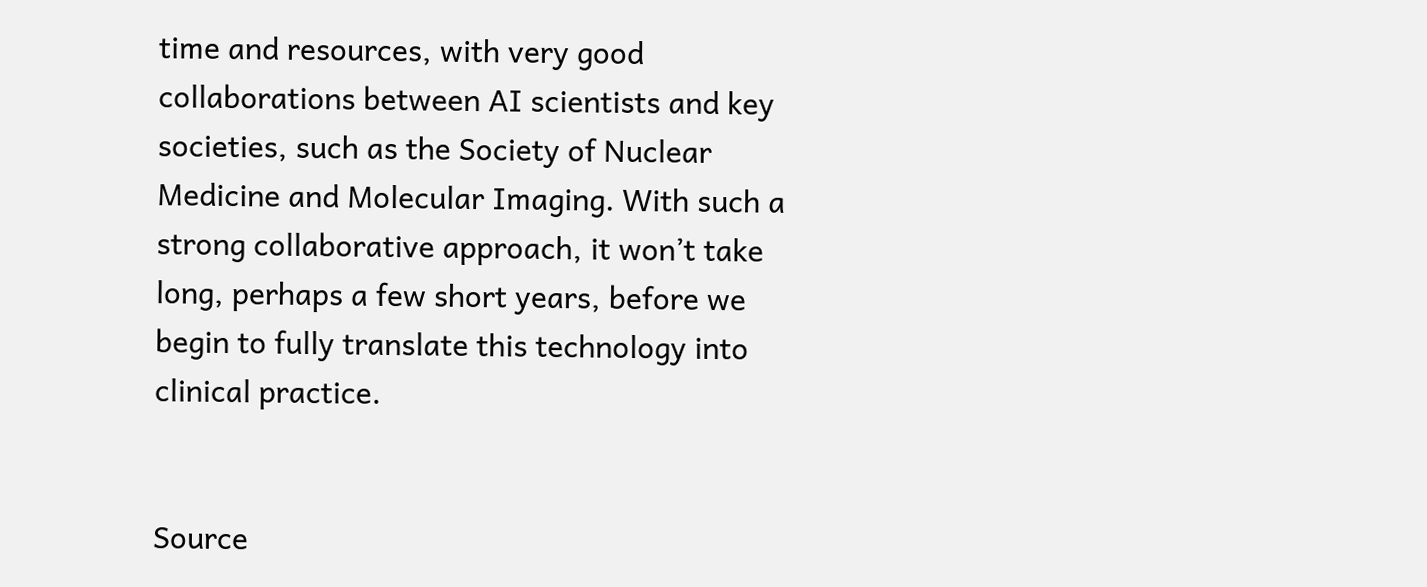time and resources, with very good collaborations between AI scientists and key societies, such as the Society of Nuclear Medicine and Molecular Imaging. With such a strong collaborative approach, it won’t take long, perhaps a few short years, before we begin to fully translate this technology into clinical practice.


Source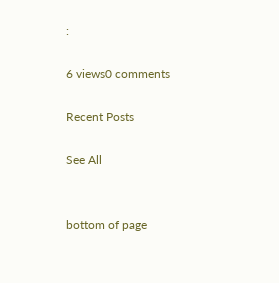:

6 views0 comments

Recent Posts

See All


bottom of page